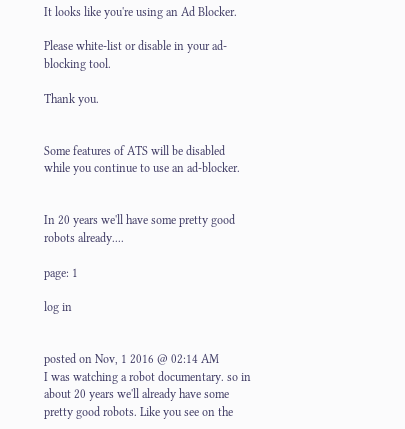It looks like you're using an Ad Blocker.

Please white-list or disable in your ad-blocking tool.

Thank you.


Some features of ATS will be disabled while you continue to use an ad-blocker.


In 20 years we'll have some pretty good robots already....

page: 1

log in


posted on Nov, 1 2016 @ 02:14 AM
I was watching a robot documentary. so in about 20 years we'll already have some pretty good robots. Like you see on the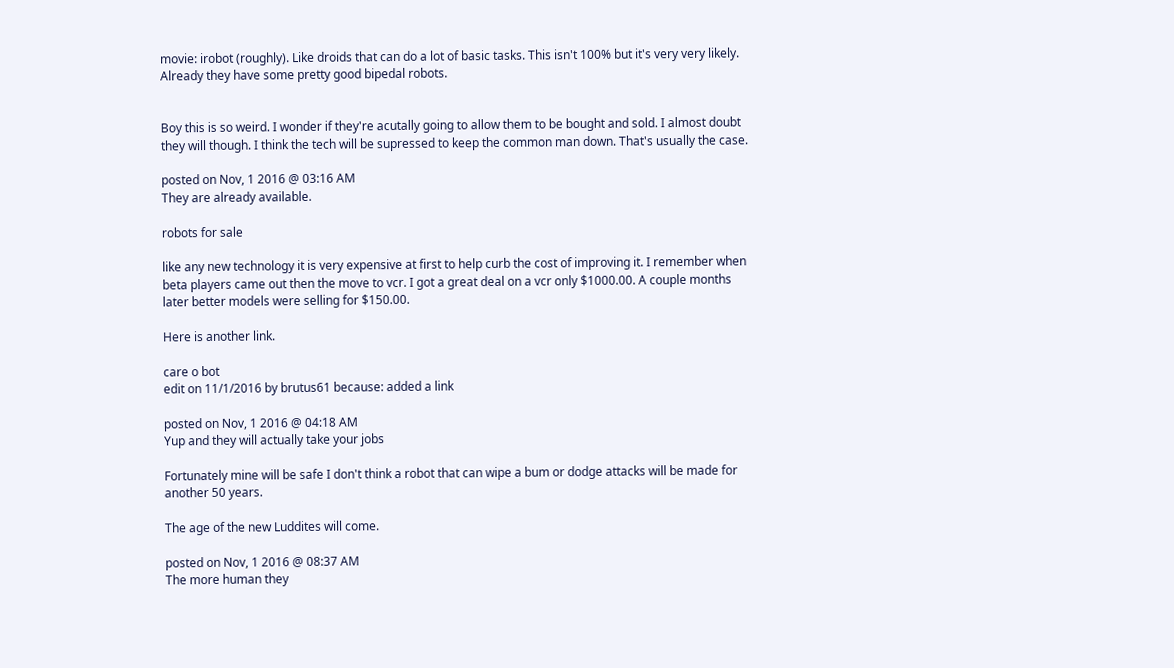movie: irobot (roughly). Like droids that can do a lot of basic tasks. This isn't 100% but it's very very likely. Already they have some pretty good bipedal robots.


Boy this is so weird. I wonder if they're acutally going to allow them to be bought and sold. I almost doubt they will though. I think the tech will be supressed to keep the common man down. That's usually the case.

posted on Nov, 1 2016 @ 03:16 AM
They are already available.

robots for sale

like any new technology it is very expensive at first to help curb the cost of improving it. I remember when beta players came out then the move to vcr. I got a great deal on a vcr only $1000.00. A couple months later better models were selling for $150.00.

Here is another link.

care o bot
edit on 11/1/2016 by brutus61 because: added a link

posted on Nov, 1 2016 @ 04:18 AM
Yup and they will actually take your jobs

Fortunately mine will be safe I don't think a robot that can wipe a bum or dodge attacks will be made for another 50 years.

The age of the new Luddites will come.

posted on Nov, 1 2016 @ 08:37 AM
The more human they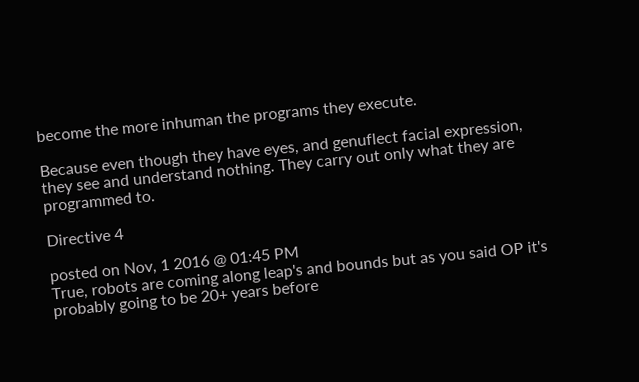become the more inhuman the programs they execute.

Because even though they have eyes, and genuflect facial expression, they see and understand nothing. They carry out only what they are programmed to.

Directive 4

posted on Nov, 1 2016 @ 01:45 PM
True, robots are coming along leap's and bounds but as you said OP it's probably going to be 20+ years before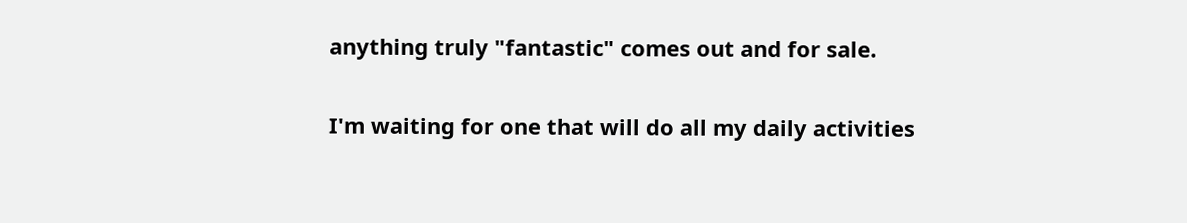anything truly "fantastic" comes out and for sale.

I'm waiting for one that will do all my daily activities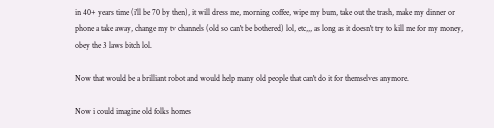in 40+ years time (i'll be 70 by then), it will dress me, morning coffee, wipe my bum, take out the trash, make my dinner or phone a take away, change my tv channels (old so can't be bothered) lol, etc,,, as long as it doesn't try to kill me for my money, obey the 3 laws bitch lol.

Now that would be a brilliant robot and would help many old people that can't do it for themselves anymore.

Now i could imagine old folks homes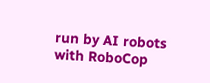run by AI robots with RoboCop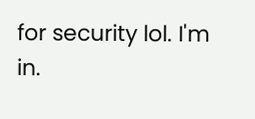for security lol. I'm in.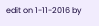edit on 1-11-2016 by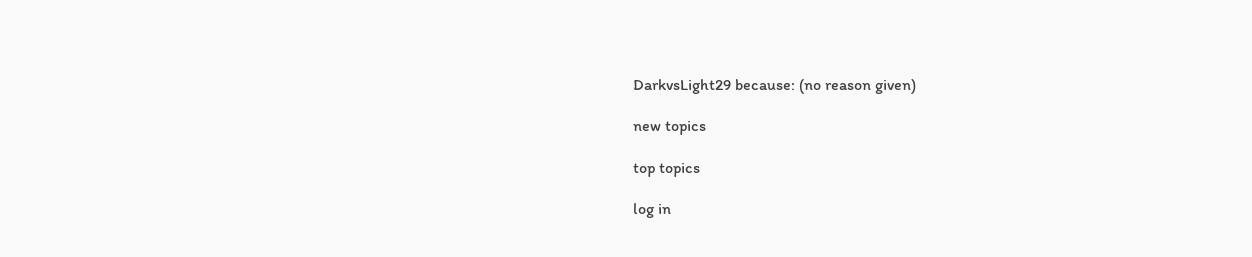DarkvsLight29 because: (no reason given)

new topics

top topics

log in